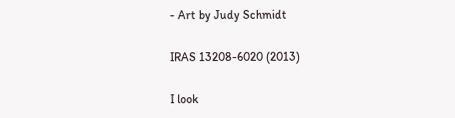- Art by Judy Schmidt

IRAS 13208-6020 (2013)

I look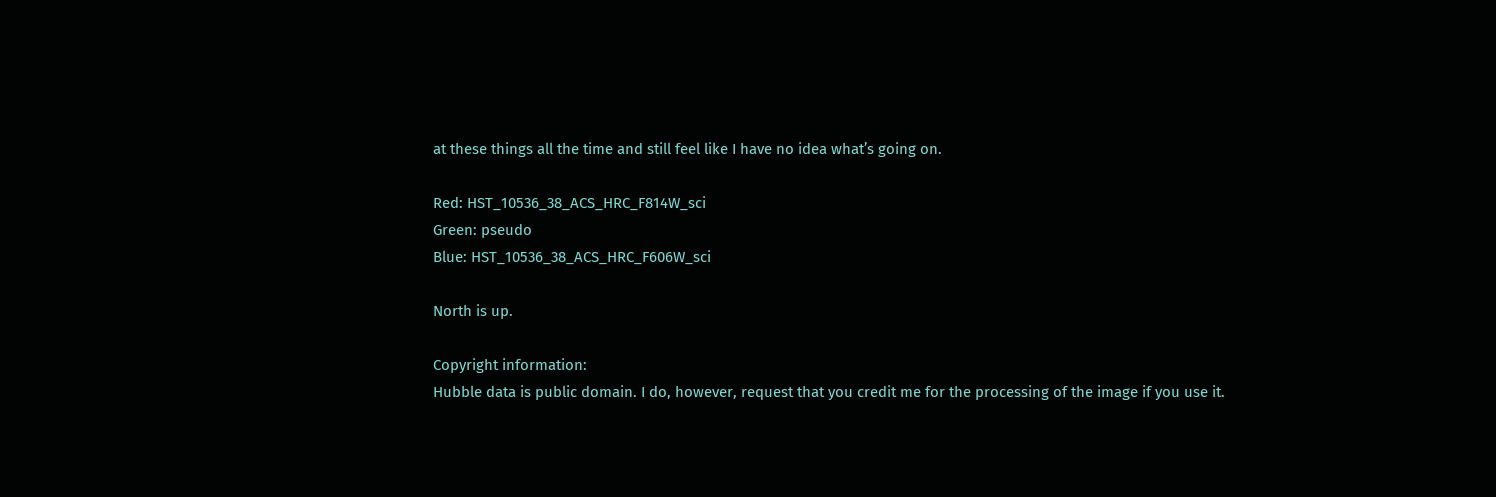at these things all the time and still feel like I have no idea what’s going on.

Red: HST_10536_38_ACS_HRC_F814W_sci
Green: pseudo
Blue: HST_10536_38_ACS_HRC_F606W_sci

North is up.

Copyright information:
Hubble data is public domain. I do, however, request that you credit me for the processing of the image if you use it.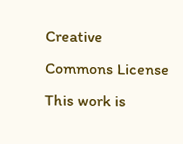Creative Commons License
This work is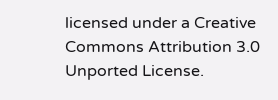licensed under a Creative Commons Attribution 3.0 Unported License.